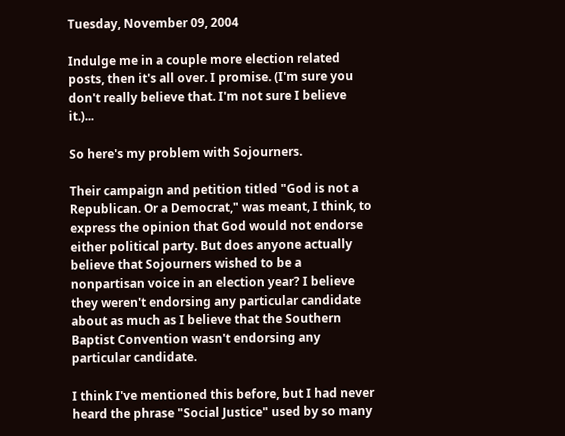Tuesday, November 09, 2004

Indulge me in a couple more election related posts, then it's all over. I promise. (I'm sure you don't really believe that. I'm not sure I believe it.)...

So here's my problem with Sojourners.

Their campaign and petition titled "God is not a Republican. Or a Democrat," was meant, I think, to express the opinion that God would not endorse either political party. But does anyone actually believe that Sojourners wished to be a nonpartisan voice in an election year? I believe they weren't endorsing any particular candidate about as much as I believe that the Southern Baptist Convention wasn't endorsing any particular candidate.

I think I've mentioned this before, but I had never heard the phrase "Social Justice" used by so many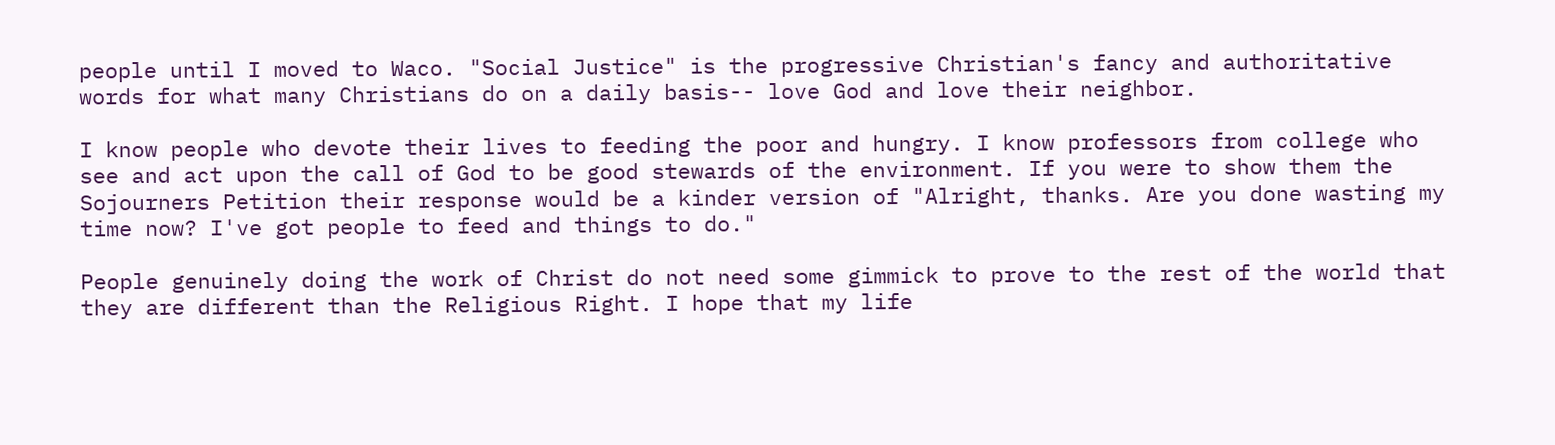people until I moved to Waco. "Social Justice" is the progressive Christian's fancy and authoritative words for what many Christians do on a daily basis-- love God and love their neighbor.

I know people who devote their lives to feeding the poor and hungry. I know professors from college who see and act upon the call of God to be good stewards of the environment. If you were to show them the Sojourners Petition their response would be a kinder version of "Alright, thanks. Are you done wasting my time now? I've got people to feed and things to do."

People genuinely doing the work of Christ do not need some gimmick to prove to the rest of the world that they are different than the Religious Right. I hope that my life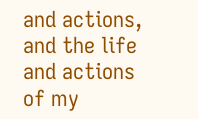and actions, and the life and actions of my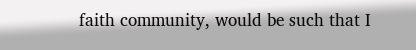faith community, would be such that I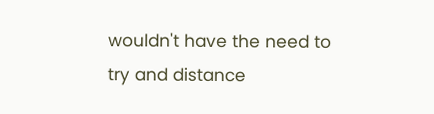wouldn't have the need to try and distance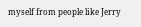myself from people like Jerry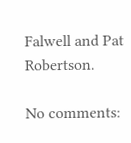Falwell and Pat Robertson.

No comments: